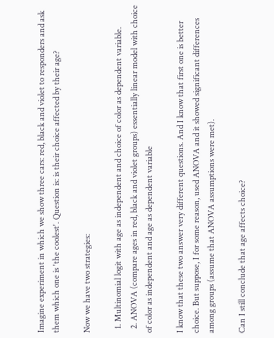Imagine experiment in which we show three cars: red, black and violet to responders and ask them which one is 'the coolest'. Question is: is their choice affected by their age?

Now we have two strategies:

  1. Multinomial logit with age as independent and choice of color as dependent variable.
  2. ANOVA (compare ages in red, black and violet groups) essentially linear model with choice of color as independent and age as dependent variable

I know that these two answer very different questions. And I know that first one is better choice. But suppose, I for some reason, used ANOVA and it showed significant differences among groups (assume that ANOVA assumptions were met).

Can I still conclude that age affects choice?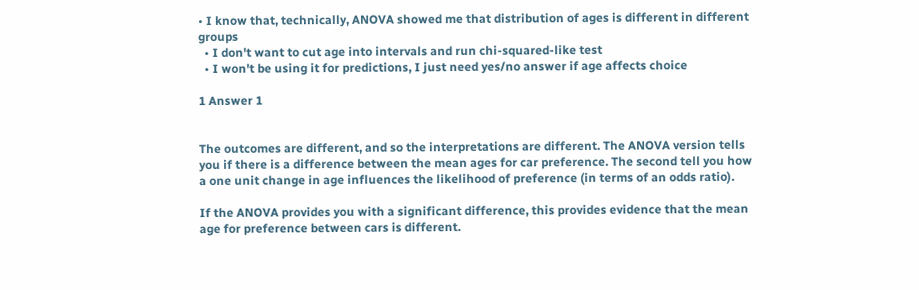• I know that, technically, ANOVA showed me that distribution of ages is different in different groups
  • I don't want to cut age into intervals and run chi-squared-like test
  • I won't be using it for predictions, I just need yes/no answer if age affects choice

1 Answer 1


The outcomes are different, and so the interpretations are different. The ANOVA version tells you if there is a difference between the mean ages for car preference. The second tell you how a one unit change in age influences the likelihood of preference (in terms of an odds ratio).

If the ANOVA provides you with a significant difference, this provides evidence that the mean age for preference between cars is different.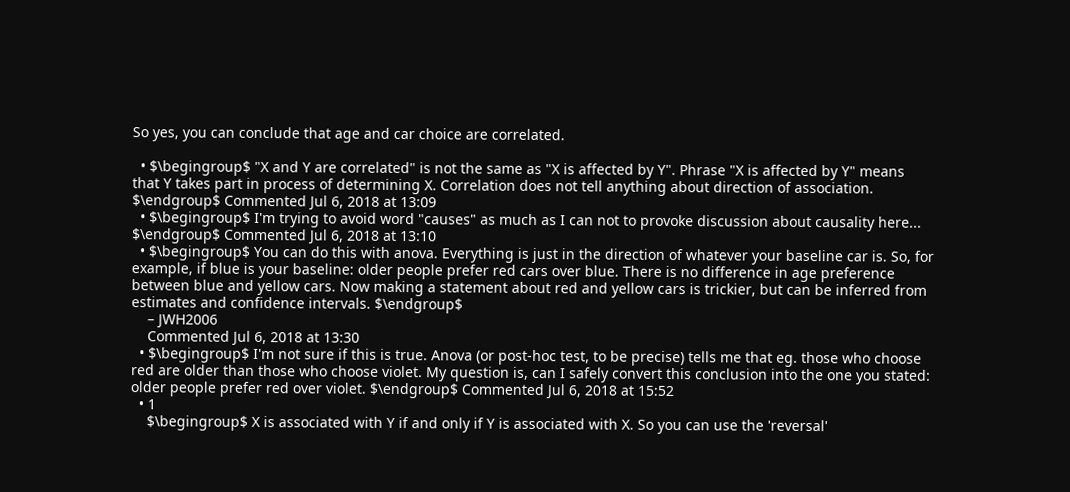So yes, you can conclude that age and car choice are correlated.

  • $\begingroup$ "X and Y are correlated" is not the same as "X is affected by Y". Phrase "X is affected by Y" means that Y takes part in process of determining X. Correlation does not tell anything about direction of association. $\endgroup$ Commented Jul 6, 2018 at 13:09
  • $\begingroup$ I'm trying to avoid word "causes" as much as I can not to provoke discussion about causality here... $\endgroup$ Commented Jul 6, 2018 at 13:10
  • $\begingroup$ You can do this with anova. Everything is just in the direction of whatever your baseline car is. So, for example, if blue is your baseline: older people prefer red cars over blue. There is no difference in age preference between blue and yellow cars. Now making a statement about red and yellow cars is trickier, but can be inferred from estimates and confidence intervals. $\endgroup$
    – JWH2006
    Commented Jul 6, 2018 at 13:30
  • $\begingroup$ I'm not sure if this is true. Anova (or post-hoc test, to be precise) tells me that eg. those who choose red are older than those who choose violet. My question is, can I safely convert this conclusion into the one you stated: older people prefer red over violet. $\endgroup$ Commented Jul 6, 2018 at 15:52
  • 1
    $\begingroup$ X is associated with Y if and only if Y is associated with X. So you can use the 'reversal'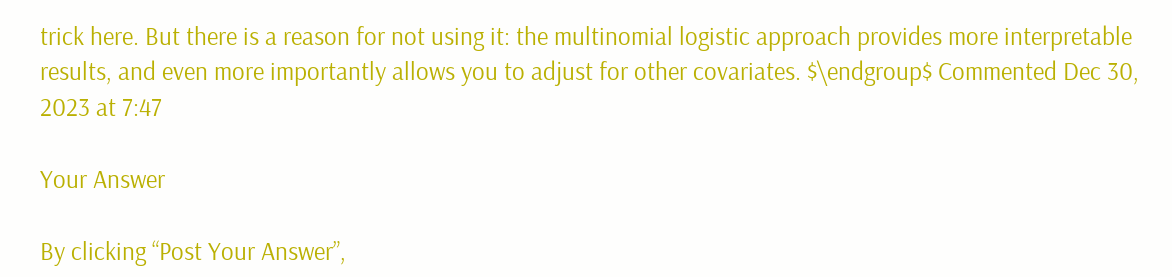trick here. But there is a reason for not using it: the multinomial logistic approach provides more interpretable results, and even more importantly allows you to adjust for other covariates. $\endgroup$ Commented Dec 30, 2023 at 7:47

Your Answer

By clicking “Post Your Answer”,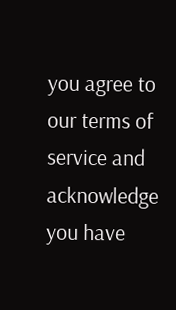you agree to our terms of service and acknowledge you have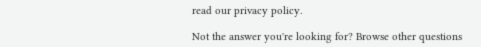read our privacy policy.

Not the answer you're looking for? Browse other questions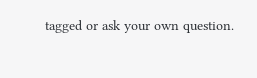tagged or ask your own question.